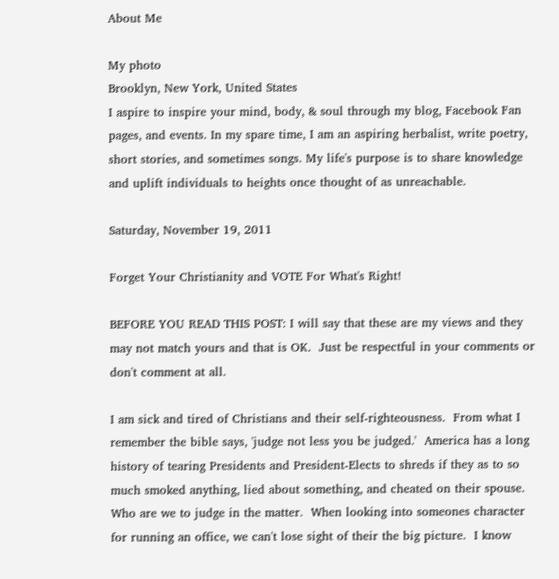About Me

My photo
Brooklyn, New York, United States
I aspire to inspire your mind, body, & soul through my blog, Facebook Fan pages, and events. In my spare time, I am an aspiring herbalist, write poetry, short stories, and sometimes songs. My life's purpose is to share knowledge and uplift individuals to heights once thought of as unreachable.

Saturday, November 19, 2011

Forget Your Christianity and VOTE For What's Right!

BEFORE YOU READ THIS POST: I will say that these are my views and they may not match yours and that is OK.  Just be respectful in your comments or don't comment at all.

I am sick and tired of Christians and their self-righteousness.  From what I remember the bible says, 'judge not less you be judged.'  America has a long history of tearing Presidents and President-Elects to shreds if they as to so much smoked anything, lied about something, and cheated on their spouse.  Who are we to judge in the matter.  When looking into someones character for running an office, we can't lose sight of their the big picture.  I know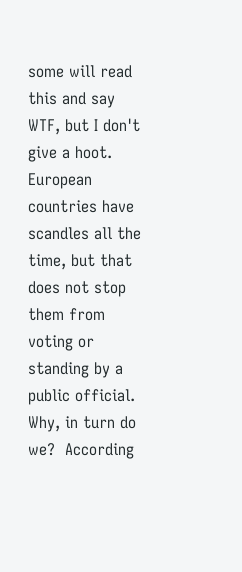some will read this and say WTF, but I don't give a hoot.  European countries have scandles all the time, but that does not stop them from voting or standing by a public official.  Why, in turn do we?  According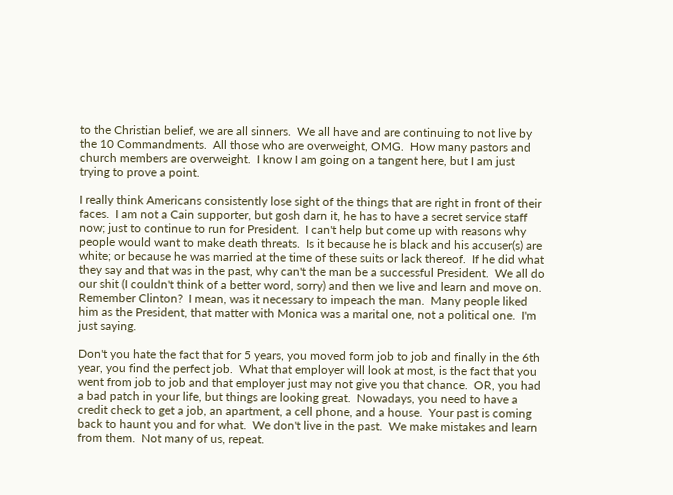to the Christian belief, we are all sinners.  We all have and are continuing to not live by the 10 Commandments.  All those who are overweight, OMG.  How many pastors and church members are overweight.  I know I am going on a tangent here, but I am just trying to prove a point.

I really think Americans consistently lose sight of the things that are right in front of their faces.  I am not a Cain supporter, but gosh darn it, he has to have a secret service staff now; just to continue to run for President.  I can't help but come up with reasons why people would want to make death threats.  Is it because he is black and his accuser(s) are white; or because he was married at the time of these suits or lack thereof.  If he did what they say and that was in the past, why can't the man be a successful President.  We all do our shit (I couldn't think of a better word, sorry) and then we live and learn and move on.  Remember Clinton?  I mean, was it necessary to impeach the man.  Many people liked him as the President, that matter with Monica was a marital one, not a political one.  I'm just saying.

Don't you hate the fact that for 5 years, you moved form job to job and finally in the 6th year, you find the perfect job.  What that employer will look at most, is the fact that you went from job to job and that employer just may not give you that chance.  OR, you had a bad patch in your life, but things are looking great.  Nowadays, you need to have a credit check to get a job, an apartment, a cell phone, and a house.  Your past is coming back to haunt you and for what.  We don't live in the past.  We make mistakes and learn from them.  Not many of us, repeat.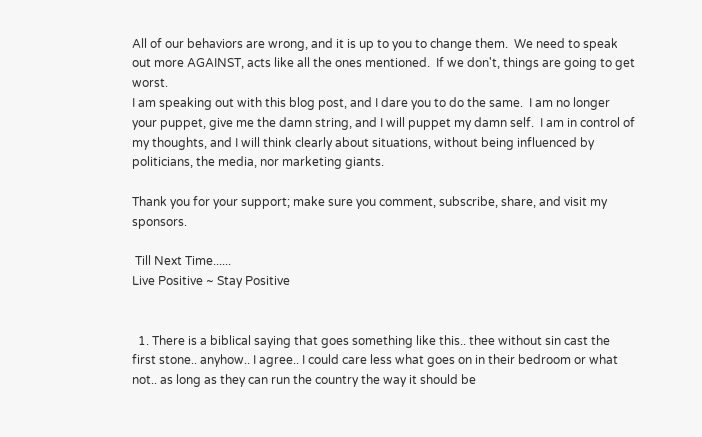All of our behaviors are wrong, and it is up to you to change them.  We need to speak out more AGAINST, acts like all the ones mentioned.  If we don't, things are going to get worst.
I am speaking out with this blog post, and I dare you to do the same.  I am no longer your puppet, give me the damn string, and I will puppet my damn self.  I am in control of my thoughts, and I will think clearly about situations, without being influenced by politicians, the media, nor marketing giants.

Thank you for your support; make sure you comment, subscribe, share, and visit my sponsors.

 Till Next Time......
Live Positive ~ Stay Positive


  1. There is a biblical saying that goes something like this.. thee without sin cast the first stone.. anyhow.. I agree.. I could care less what goes on in their bedroom or what not.. as long as they can run the country the way it should be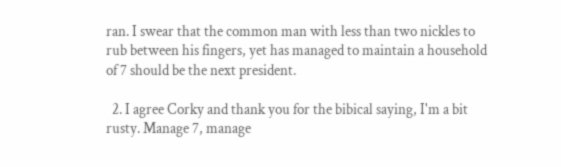ran. I swear that the common man with less than two nickles to rub between his fingers, yet has managed to maintain a household of 7 should be the next president.

  2. I agree Corky and thank you for the bibical saying, I'm a bit rusty. Manage 7, manage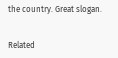the country. Great slogan.


Related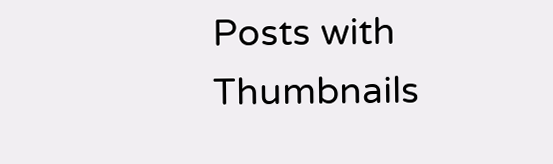Posts with Thumbnails